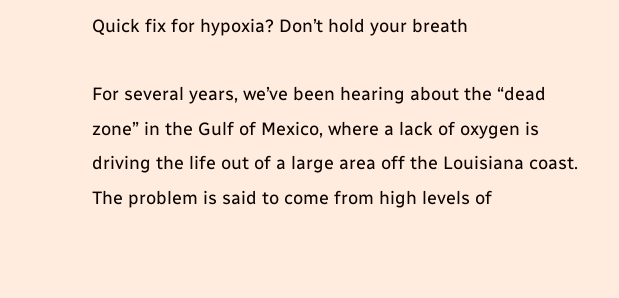Quick fix for hypoxia? Don’t hold your breath

For several years, we’ve been hearing about the “dead zone” in the Gulf of Mexico, where a lack of oxygen is driving the life out of a large area off the Louisiana coast.  The problem is said to come from high levels of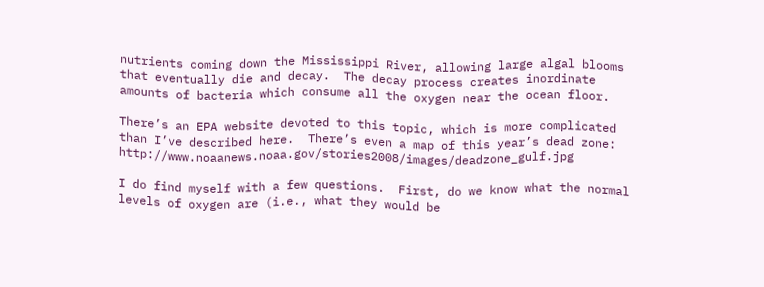nutrients coming down the Mississippi River, allowing large algal blooms that eventually die and decay.  The decay process creates inordinate amounts of bacteria which consume all the oxygen near the ocean floor.

There’s an EPA website devoted to this topic, which is more complicated than I’ve described here.  There’s even a map of this year’s dead zone: http://www.noaanews.noaa.gov/stories2008/images/deadzone_gulf.jpg

I do find myself with a few questions.  First, do we know what the normal levels of oxygen are (i.e., what they would be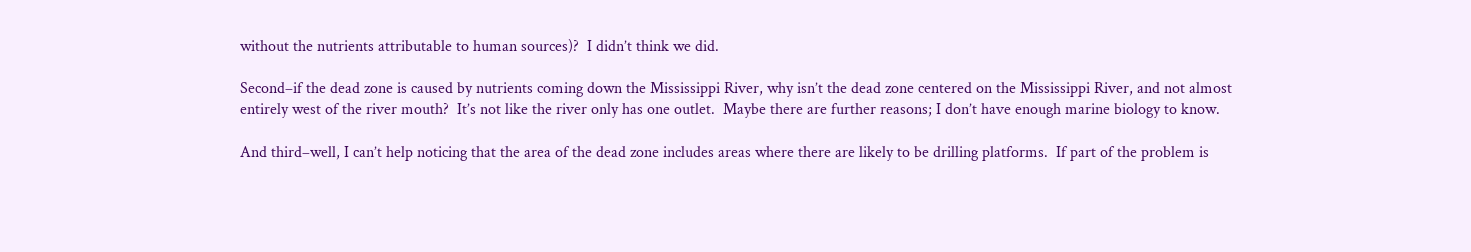without the nutrients attributable to human sources)?  I didn’t think we did.

Second–if the dead zone is caused by nutrients coming down the Mississippi River, why isn’t the dead zone centered on the Mississippi River, and not almost entirely west of the river mouth?  It’s not like the river only has one outlet.  Maybe there are further reasons; I don’t have enough marine biology to know.

And third–well, I can’t help noticing that the area of the dead zone includes areas where there are likely to be drilling platforms.  If part of the problem is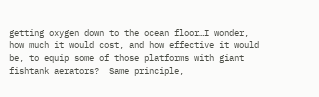getting oxygen down to the ocean floor…I wonder, how much it would cost, and how effective it would be, to equip some of those platforms with giant fishtank aerators?  Same principle,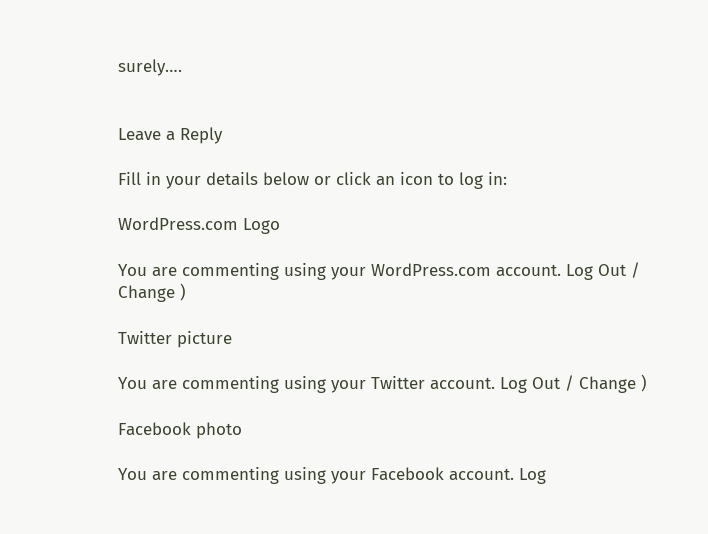surely….


Leave a Reply

Fill in your details below or click an icon to log in:

WordPress.com Logo

You are commenting using your WordPress.com account. Log Out / Change )

Twitter picture

You are commenting using your Twitter account. Log Out / Change )

Facebook photo

You are commenting using your Facebook account. Log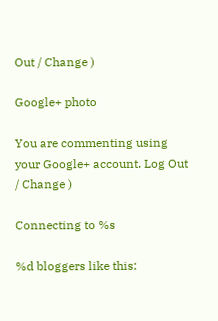Out / Change )

Google+ photo

You are commenting using your Google+ account. Log Out / Change )

Connecting to %s

%d bloggers like this: